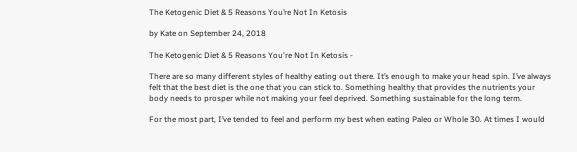The Ketogenic Diet & 5 Reasons You’re Not In Ketosis

by Kate on September 24, 2018

The Ketogenic Diet & 5 Reasons You're Not In Ketosis -

There are so many different styles of healthy eating out there. It’s enough to make your head spin. I’ve always felt that the best diet is the one that you can stick to. Something healthy that provides the nutrients your body needs to prosper while not making your feel deprived. Something sustainable for the long term.

For the most part, I’ve tended to feel and perform my best when eating Paleo or Whole 30. At times I would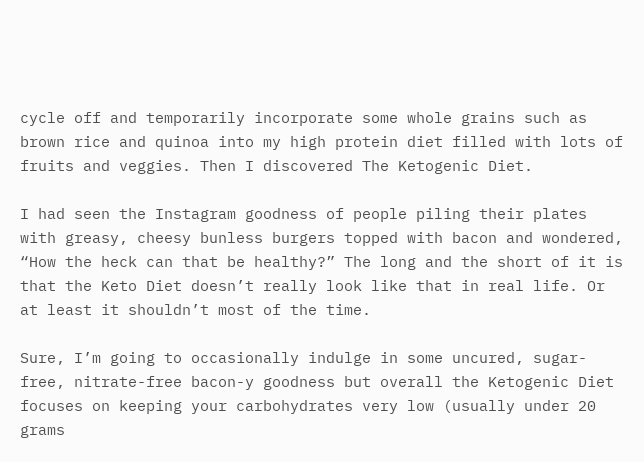cycle off and temporarily incorporate some whole grains such as brown rice and quinoa into my high protein diet filled with lots of fruits and veggies. Then I discovered The Ketogenic Diet.

I had seen the Instagram goodness of people piling their plates with greasy, cheesy bunless burgers topped with bacon and wondered, “How the heck can that be healthy?” The long and the short of it is that the Keto Diet doesn’t really look like that in real life. Or at least it shouldn’t most of the time.

Sure, I’m going to occasionally indulge in some uncured, sugar-free, nitrate-free bacon-y goodness but overall the Ketogenic Diet focuses on keeping your carbohydrates very low (usually under 20 grams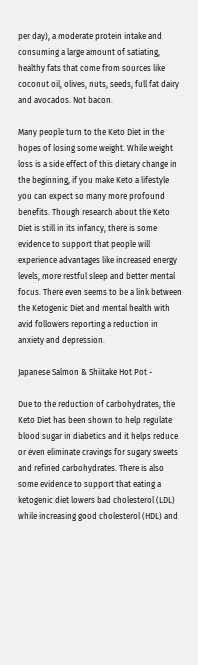per day), a moderate protein intake and consuming a large amount of satiating, healthy fats that come from sources like coconut oil, olives, nuts, seeds, full fat dairy and avocados. Not bacon.

Many people turn to the Keto Diet in the hopes of losing some weight. While weight loss is a side effect of this dietary change in the beginning, if you make Keto a lifestyle you can expect so many more profound benefits. Though research about the Keto Diet is still in its infancy, there is some evidence to support that people will experience advantages like increased energy levels, more restful sleep and better mental focus. There even seems to be a link between the Ketogenic Diet and mental health with avid followers reporting a reduction in anxiety and depression.

Japanese Salmon & Shiitake Hot Pot -

Due to the reduction of carbohydrates, the Keto Diet has been shown to help regulate blood sugar in diabetics and it helps reduce or even eliminate cravings for sugary sweets and refined carbohydrates. There is also some evidence to support that eating a ketogenic diet lowers bad cholesterol (LDL) while increasing good cholesterol (HDL) and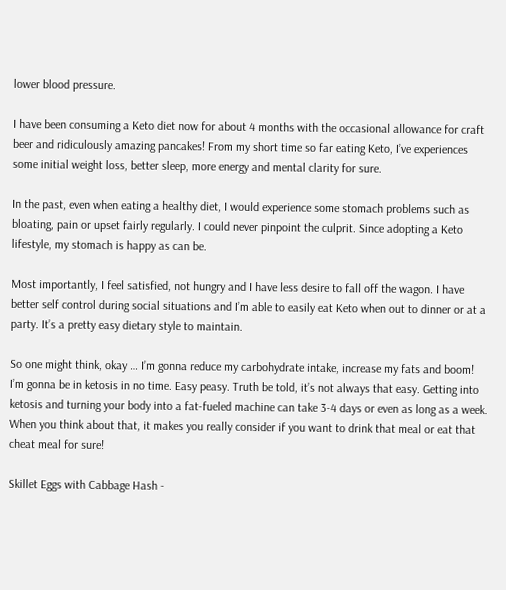lower blood pressure.

I have been consuming a Keto diet now for about 4 months with the occasional allowance for craft beer and ridiculously amazing pancakes! From my short time so far eating Keto, I’ve experiences some initial weight loss, better sleep, more energy and mental clarity for sure.

In the past, even when eating a healthy diet, I would experience some stomach problems such as bloating, pain or upset fairly regularly. I could never pinpoint the culprit. Since adopting a Keto lifestyle, my stomach is happy as can be.

Most importantly, I feel satisfied, not hungry and I have less desire to fall off the wagon. I have better self control during social situations and I’m able to easily eat Keto when out to dinner or at a party. It’s a pretty easy dietary style to maintain.

So one might think, okay … I’m gonna reduce my carbohydrate intake, increase my fats and boom! I’m gonna be in ketosis in no time. Easy peasy. Truth be told, it’s not always that easy. Getting into ketosis and turning your body into a fat-fueled machine can take 3-4 days or even as long as a week. When you think about that, it makes you really consider if you want to drink that meal or eat that cheat meal for sure!

Skillet Eggs with Cabbage Hash -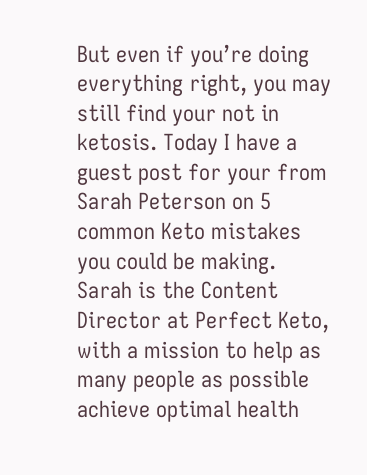But even if you’re doing everything right, you may still find your not in ketosis. Today I have a guest post for your from Sarah Peterson on 5 common Keto mistakes you could be making. Sarah is the Content Director at Perfect Keto, with a mission to help as many people as possible achieve optimal health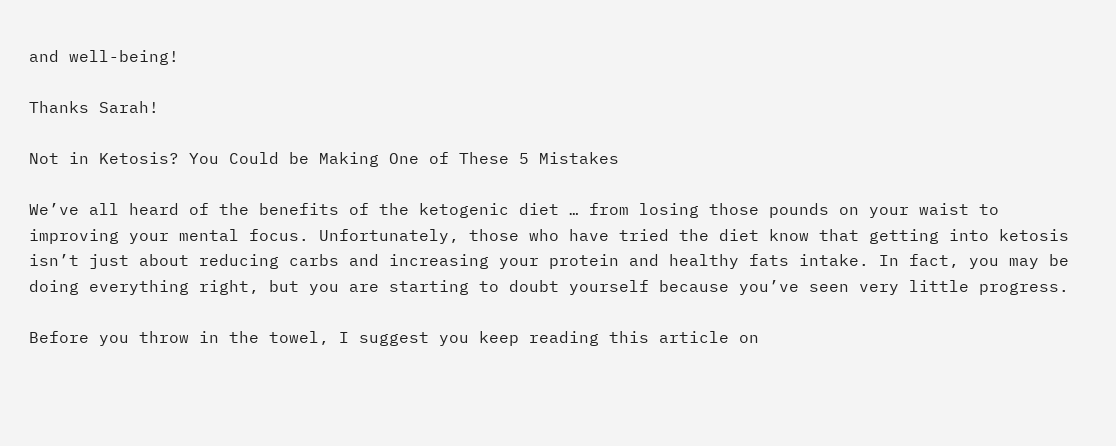and well-being!

Thanks Sarah!

Not in Ketosis? You Could be Making One of These 5 Mistakes

We’ve all heard of the benefits of the ketogenic diet … from losing those pounds on your waist to improving your mental focus. Unfortunately, those who have tried the diet know that getting into ketosis isn’t just about reducing carbs and increasing your protein and healthy fats intake. In fact, you may be doing everything right, but you are starting to doubt yourself because you’ve seen very little progress.

Before you throw in the towel, I suggest you keep reading this article on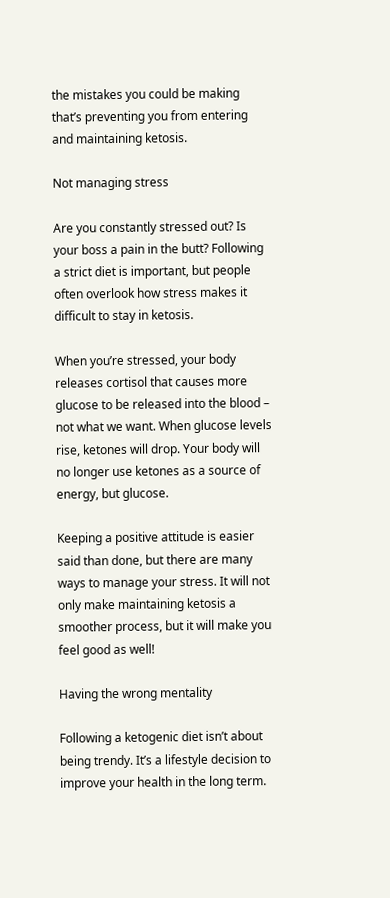the mistakes you could be making that’s preventing you from entering and maintaining ketosis.

Not managing stress

Are you constantly stressed out? Is your boss a pain in the butt? Following a strict diet is important, but people often overlook how stress makes it difficult to stay in ketosis.

When you’re stressed, your body releases cortisol that causes more glucose to be released into the blood – not what we want. When glucose levels rise, ketones will drop. Your body will no longer use ketones as a source of energy, but glucose.

Keeping a positive attitude is easier said than done, but there are many ways to manage your stress. It will not only make maintaining ketosis a smoother process, but it will make you feel good as well!

Having the wrong mentality

Following a ketogenic diet isn’t about being trendy. It’s a lifestyle decision to improve your health in the long term.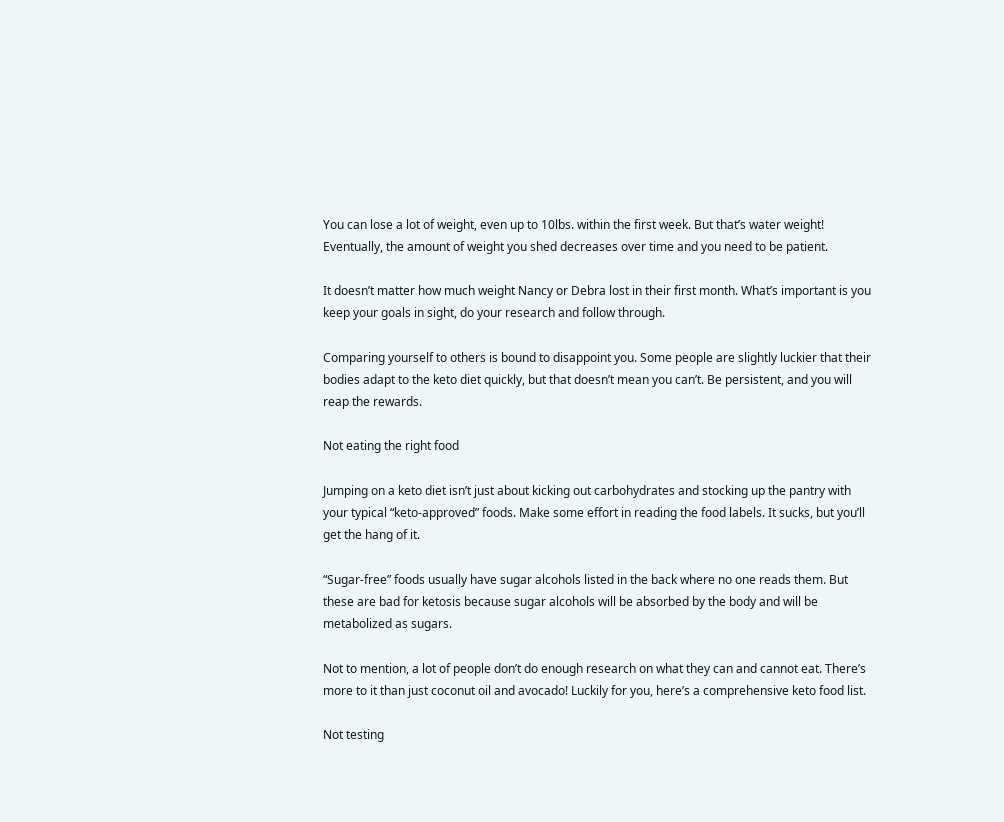You can lose a lot of weight, even up to 10lbs. within the first week. But that’s water weight! Eventually, the amount of weight you shed decreases over time and you need to be patient.

It doesn’t matter how much weight Nancy or Debra lost in their first month. What’s important is you keep your goals in sight, do your research and follow through.

Comparing yourself to others is bound to disappoint you. Some people are slightly luckier that their bodies adapt to the keto diet quickly, but that doesn’t mean you can’t. Be persistent, and you will reap the rewards.

Not eating the right food

Jumping on a keto diet isn’t just about kicking out carbohydrates and stocking up the pantry with your typical “keto-approved” foods. Make some effort in reading the food labels. It sucks, but you’ll get the hang of it.

“Sugar-free” foods usually have sugar alcohols listed in the back where no one reads them. But these are bad for ketosis because sugar alcohols will be absorbed by the body and will be metabolized as sugars.

Not to mention, a lot of people don’t do enough research on what they can and cannot eat. There’s more to it than just coconut oil and avocado! Luckily for you, here’s a comprehensive keto food list.

Not testing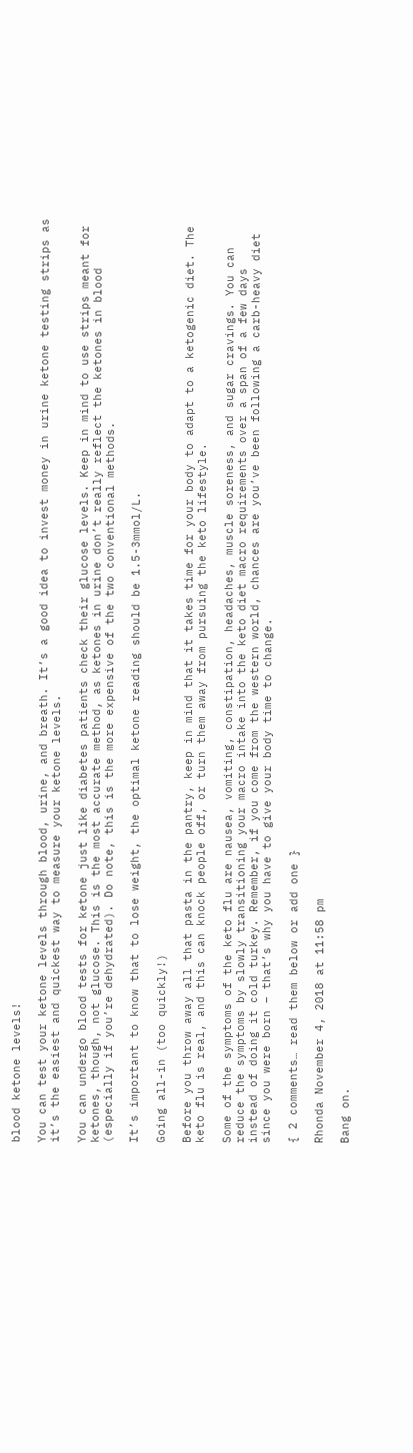blood ketone levels!

You can test your ketone levels through blood, urine, and breath. It’s a good idea to invest money in urine ketone testing strips as it’s the easiest and quickest way to measure your ketone levels.

You can undergo blood tests for ketone just like diabetes patients check their glucose levels. Keep in mind to use strips meant for ketones, though, not glucose. This is the most accurate method, as ketones in urine don’t really reflect the ketones in blood (especially if you’re dehydrated). Do note, this is the more expensive of the two conventional methods.

It’s important to know that to lose weight, the optimal ketone reading should be 1.5-3mmol/L.

Going all-in (too quickly!)

Before you throw away all that pasta in the pantry, keep in mind that it takes time for your body to adapt to a ketogenic diet. The keto flu is real, and this can knock people off, or turn them away from pursuing the keto lifestyle.

Some of the symptoms of the keto flu are nausea, vomiting, constipation, headaches, muscle soreness, and sugar cravings. You can reduce the symptoms by slowly transitioning your macro intake into the keto diet macro requirements over a span of a few days instead of doing it cold turkey. Remember, if you come from the western world, chances are you’ve been following a carb-heavy diet since you were born – that’s why you have to give your body time to change.

{ 2 comments… read them below or add one }

Rhonda November 4, 2018 at 11:58 pm

Bang on.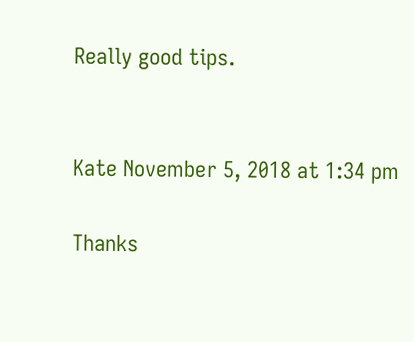Really good tips.


Kate November 5, 2018 at 1:34 pm

Thanks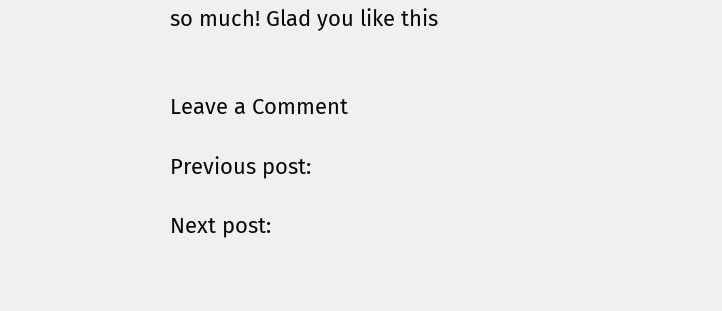so much! Glad you like this


Leave a Comment

Previous post:

Next post: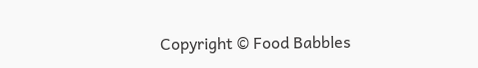Copyright © Food Babbles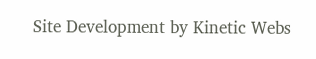Site Development by Kinetic Webs